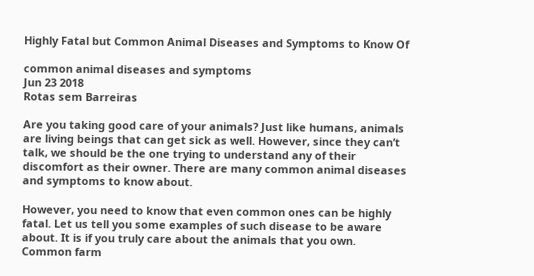Highly Fatal but Common Animal Diseases and Symptoms to Know Of

common animal diseases and symptoms
Jun 23 2018
Rotas sem Barreiras

Are you taking good care of your animals? Just like humans, animals are living beings that can get sick as well. However, since they can’t talk, we should be the one trying to understand any of their discomfort as their owner. There are many common animal diseases and symptoms to know about.

However, you need to know that even common ones can be highly fatal. Let us tell you some examples of such disease to be aware about. It is if you truly care about the animals that you own. Common farm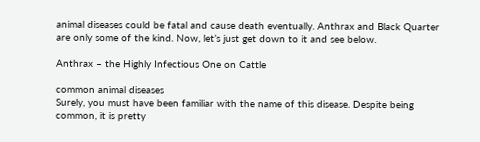animal diseases could be fatal and cause death eventually. Anthrax and Black Quarter are only some of the kind. Now, let’s just get down to it and see below.

Anthrax – the Highly Infectious One on Cattle

common animal diseases
Surely, you must have been familiar with the name of this disease. Despite being common, it is pretty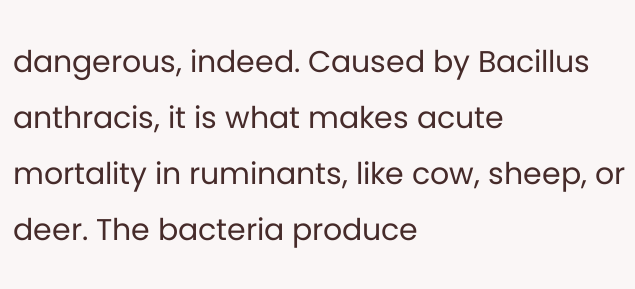dangerous, indeed. Caused by Bacillus anthracis, it is what makes acute mortality in ruminants, like cow, sheep, or deer. The bacteria produce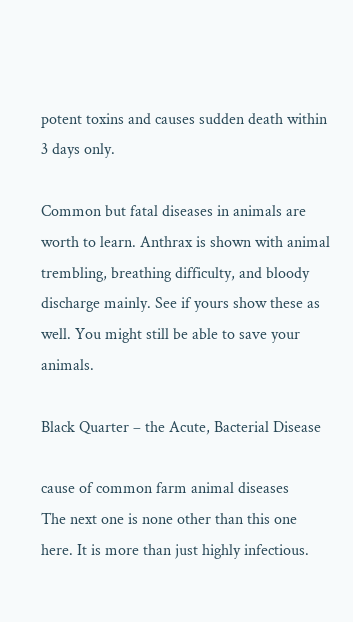potent toxins and causes sudden death within 3 days only.

Common but fatal diseases in animals are worth to learn. Anthrax is shown with animal trembling, breathing difficulty, and bloody discharge mainly. See if yours show these as well. You might still be able to save your animals.

Black Quarter – the Acute, Bacterial Disease

cause of common farm animal diseases
The next one is none other than this one here. It is more than just highly infectious.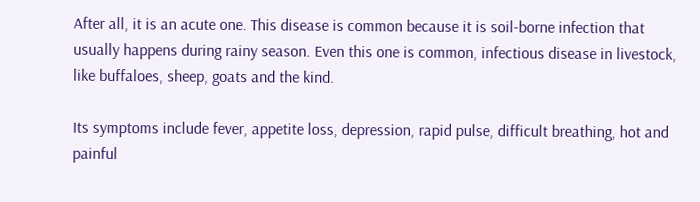After all, it is an acute one. This disease is common because it is soil-borne infection that usually happens during rainy season. Even this one is common, infectious disease in livestock, like buffaloes, sheep, goats and the kind.

Its symptoms include fever, appetite loss, depression, rapid pulse, difficult breathing, hot and painful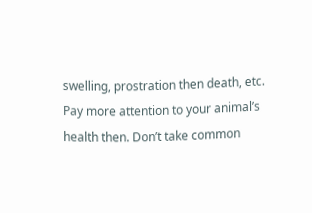swelling, prostration then death, etc. Pay more attention to your animal’s health then. Don’t take common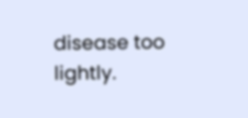disease too lightly.